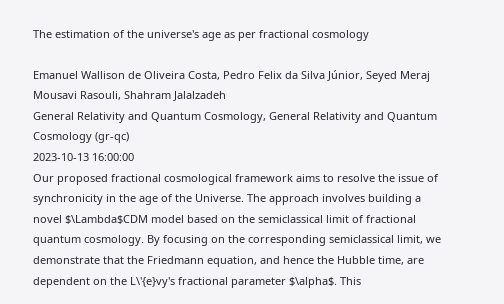The estimation of the universe's age as per fractional cosmology

Emanuel Wallison de Oliveira Costa, Pedro Felix da Silva Júnior, Seyed Meraj Mousavi Rasouli, Shahram Jalalzadeh
General Relativity and Quantum Cosmology, General Relativity and Quantum Cosmology (gr-qc)
2023-10-13 16:00:00
Our proposed fractional cosmological framework aims to resolve the issue of synchronicity in the age of the Universe. The approach involves building a novel $\Lambda$CDM model based on the semiclassical limit of fractional quantum cosmology. By focusing on the corresponding semiclassical limit, we demonstrate that the Friedmann equation, and hence the Hubble time, are dependent on the L\'{e}vy's fractional parameter $\alpha$. This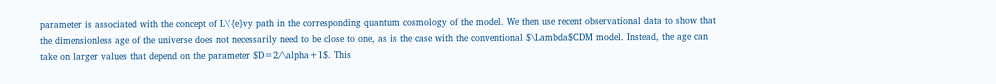parameter is associated with the concept of L\'{e}vy path in the corresponding quantum cosmology of the model. We then use recent observational data to show that the dimensionless age of the universe does not necessarily need to be close to one, as is the case with the conventional $\Lambda$CDM model. Instead, the age can take on larger values that depend on the parameter $D=2/\alpha+1$. This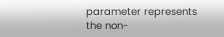parameter represents the non-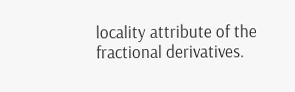locality attribute of the fractional derivatives.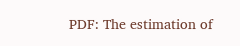PDF: The estimation of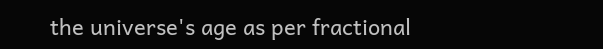the universe's age as per fractional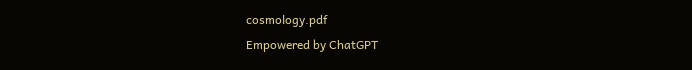cosmology.pdf
Empowered by ChatGPT